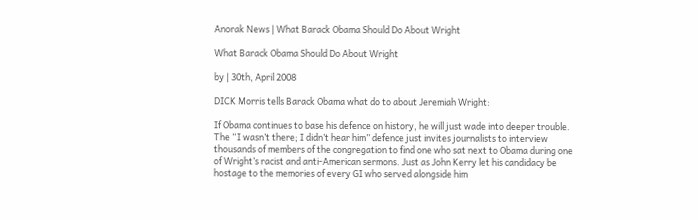Anorak News | What Barack Obama Should Do About Wright

What Barack Obama Should Do About Wright

by | 30th, April 2008

DICK Morris tells Barack Obama what do to about Jeremiah Wright:

If Obama continues to base his defence on history, he will just wade into deeper trouble. The “I wasn’t there; I didn’t hear him” defence just invites journalists to interview thousands of members of the congregation to find one who sat next to Obama during one of Wright’s racist and anti-American sermons. Just as John Kerry let his candidacy be hostage to the memories of every GI who served alongside him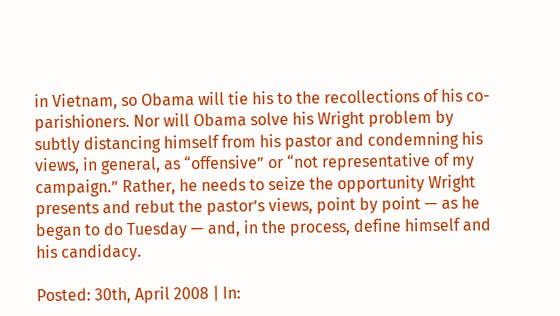in Vietnam, so Obama will tie his to the recollections of his co-parishioners. Nor will Obama solve his Wright problem by subtly distancing himself from his pastor and condemning his views, in general, as “offensive” or “not representative of my campaign.” Rather, he needs to seize the opportunity Wright presents and rebut the pastor’s views, point by point — as he began to do Tuesday — and, in the process, define himself and his candidacy.

Posted: 30th, April 2008 | In: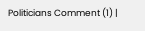Politicians Comment (1) |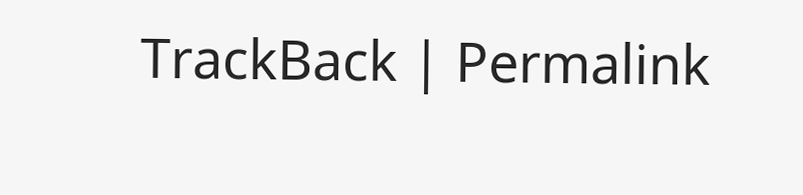TrackBack | Permalink